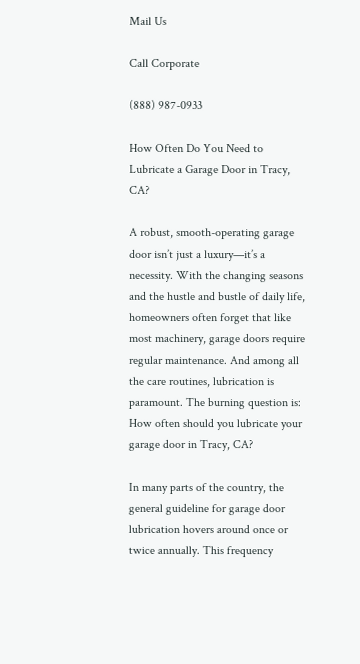Mail Us

Call Corporate

(888) 987-0933

How Often Do You Need to Lubricate a Garage Door in Tracy, CA?

A robust, smooth-operating garage door isn’t just a luxury—it’s a necessity. With the changing seasons and the hustle and bustle of daily life, homeowners often forget that like most machinery, garage doors require regular maintenance. And among all the care routines, lubrication is paramount. The burning question is: How often should you lubricate your garage door in Tracy, CA?

In many parts of the country, the general guideline for garage door lubrication hovers around once or twice annually. This frequency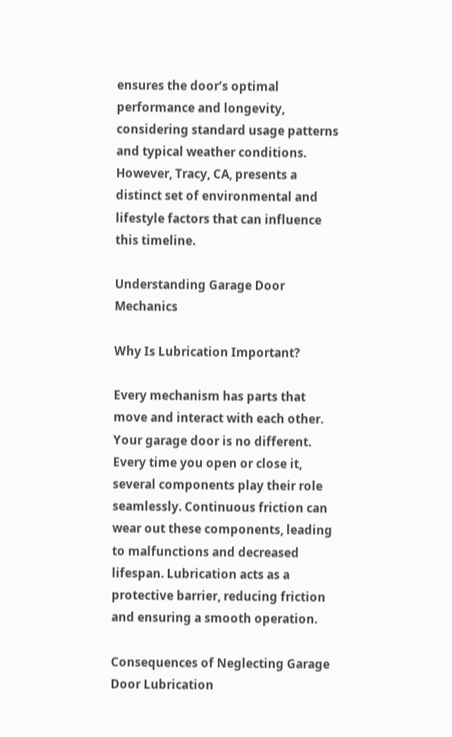ensures the door’s optimal performance and longevity, considering standard usage patterns and typical weather conditions. However, Tracy, CA, presents a distinct set of environmental and lifestyle factors that can influence this timeline.

Understanding Garage Door Mechanics

Why Is Lubrication Important?

Every mechanism has parts that move and interact with each other. Your garage door is no different. Every time you open or close it, several components play their role seamlessly. Continuous friction can wear out these components, leading to malfunctions and decreased lifespan. Lubrication acts as a protective barrier, reducing friction and ensuring a smooth operation.

Consequences of Neglecting Garage Door Lubrication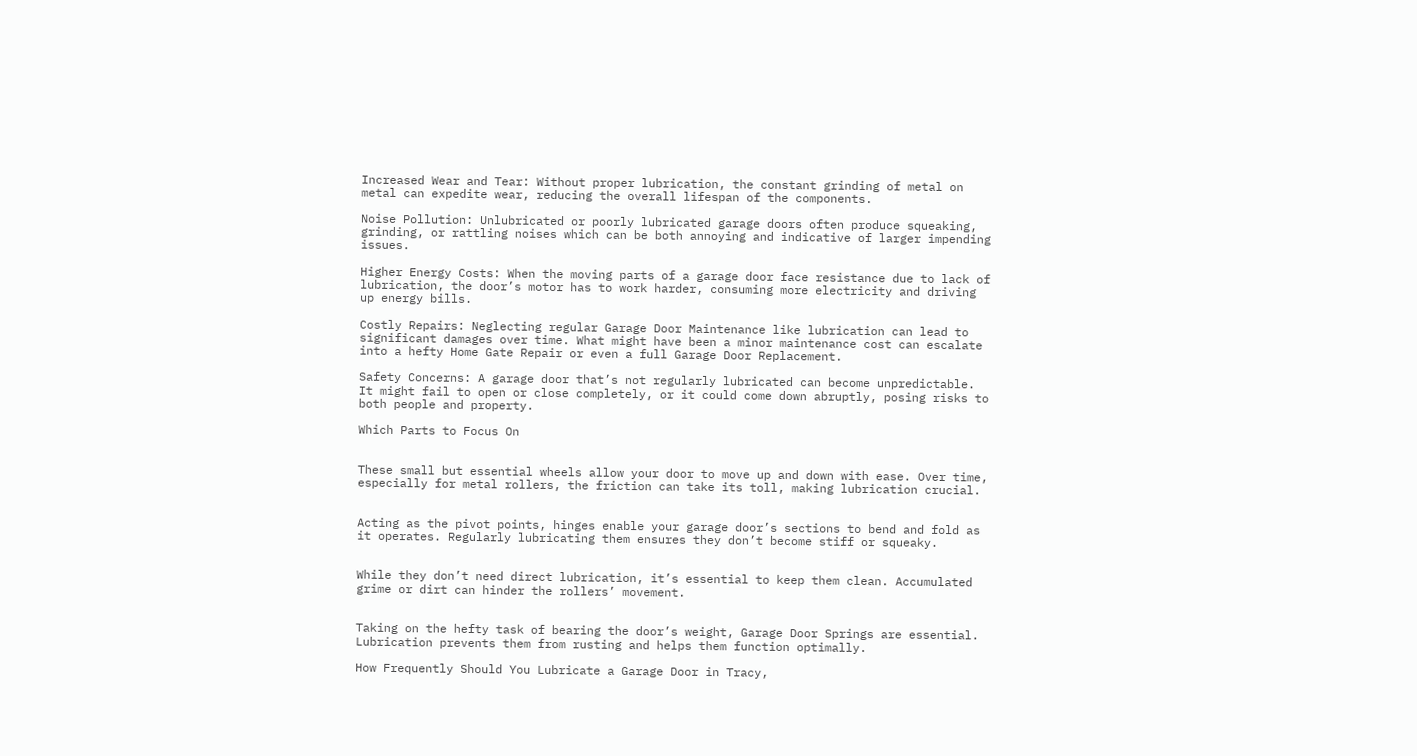Increased Wear and Tear: Without proper lubrication, the constant grinding of metal on metal can expedite wear, reducing the overall lifespan of the components.

Noise Pollution: Unlubricated or poorly lubricated garage doors often produce squeaking, grinding, or rattling noises which can be both annoying and indicative of larger impending issues.

Higher Energy Costs: When the moving parts of a garage door face resistance due to lack of lubrication, the door’s motor has to work harder, consuming more electricity and driving up energy bills.

Costly Repairs: Neglecting regular Garage Door Maintenance like lubrication can lead to significant damages over time. What might have been a minor maintenance cost can escalate into a hefty Home Gate Repair or even a full Garage Door Replacement.

Safety Concerns: A garage door that’s not regularly lubricated can become unpredictable. It might fail to open or close completely, or it could come down abruptly, posing risks to both people and property.

Which Parts to Focus On


These small but essential wheels allow your door to move up and down with ease. Over time, especially for metal rollers, the friction can take its toll, making lubrication crucial.


Acting as the pivot points, hinges enable your garage door’s sections to bend and fold as it operates. Regularly lubricating them ensures they don’t become stiff or squeaky.


While they don’t need direct lubrication, it’s essential to keep them clean. Accumulated grime or dirt can hinder the rollers’ movement.


Taking on the hefty task of bearing the door’s weight, Garage Door Springs are essential. Lubrication prevents them from rusting and helps them function optimally.

How Frequently Should You Lubricate a Garage Door in Tracy,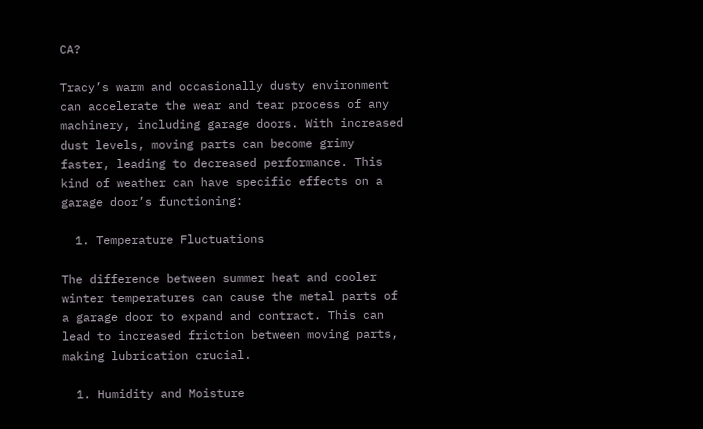CA?

Tracy’s warm and occasionally dusty environment can accelerate the wear and tear process of any machinery, including garage doors. With increased dust levels, moving parts can become grimy faster, leading to decreased performance. This kind of weather can have specific effects on a garage door’s functioning:

  1. Temperature Fluctuations

The difference between summer heat and cooler winter temperatures can cause the metal parts of a garage door to expand and contract. This can lead to increased friction between moving parts, making lubrication crucial.

  1. Humidity and Moisture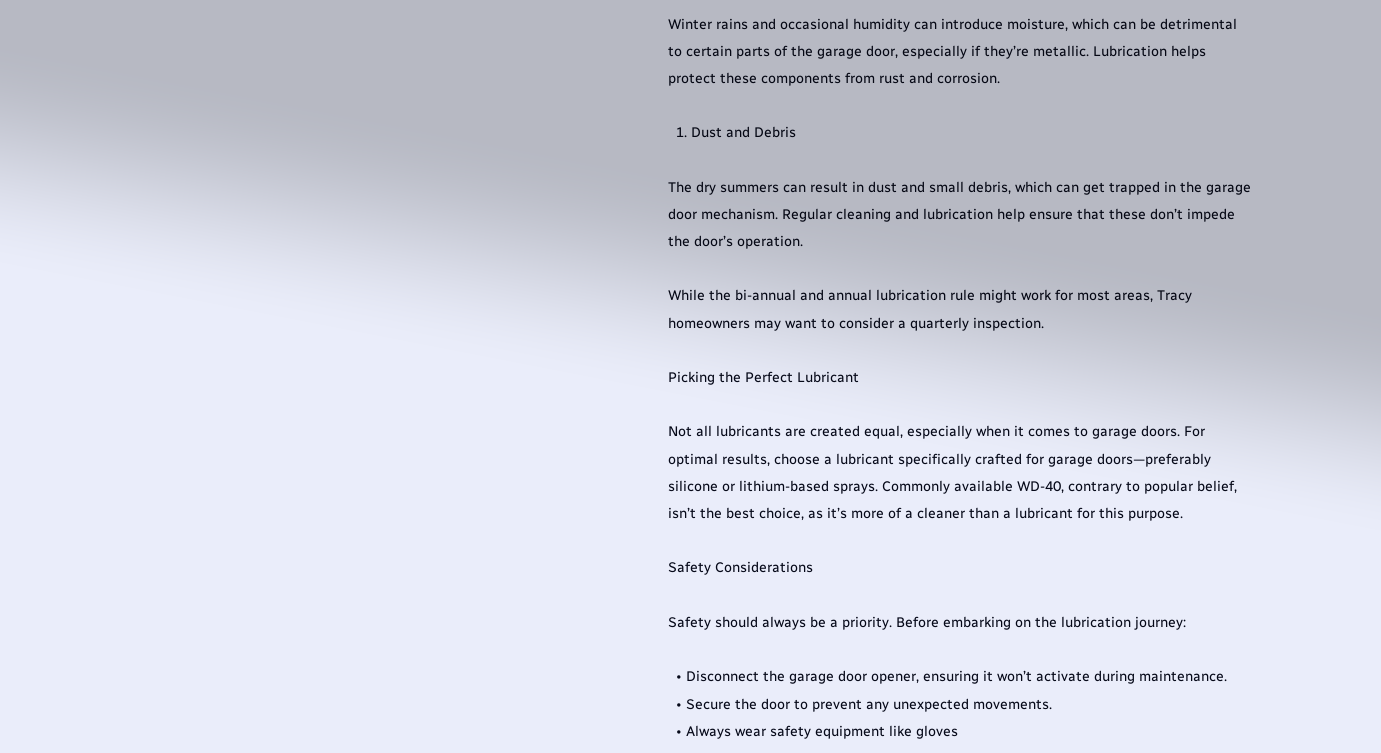Winter rains and occasional humidity can introduce moisture, which can be detrimental to certain parts of the garage door, especially if they’re metallic. Lubrication helps protect these components from rust and corrosion.

  1. Dust and Debris

The dry summers can result in dust and small debris, which can get trapped in the garage door mechanism. Regular cleaning and lubrication help ensure that these don’t impede the door’s operation.

While the bi-annual and annual lubrication rule might work for most areas, Tracy homeowners may want to consider a quarterly inspection.

Picking the Perfect Lubricant

Not all lubricants are created equal, especially when it comes to garage doors. For optimal results, choose a lubricant specifically crafted for garage doors—preferably silicone or lithium-based sprays. Commonly available WD-40, contrary to popular belief, isn’t the best choice, as it’s more of a cleaner than a lubricant for this purpose.

Safety Considerations

Safety should always be a priority. Before embarking on the lubrication journey:

  • Disconnect the garage door opener, ensuring it won’t activate during maintenance.
  • Secure the door to prevent any unexpected movements.
  • Always wear safety equipment like gloves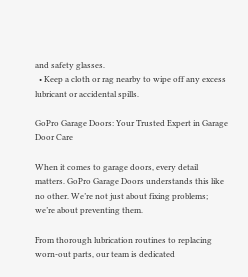and safety glasses.
  • Keep a cloth or rag nearby to wipe off any excess lubricant or accidental spills.

GoPro Garage Doors: Your Trusted Expert in Garage Door Care

When it comes to garage doors, every detail matters. GoPro Garage Doors understands this like no other. We’re not just about fixing problems; we’re about preventing them.

From thorough lubrication routines to replacing worn-out parts, our team is dedicated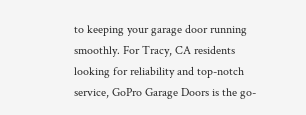to keeping your garage door running smoothly. For Tracy, CA residents looking for reliability and top-notch service, GoPro Garage Doors is the go-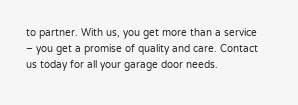to partner. With us, you get more than a service – you get a promise of quality and care. Contact us today for all your garage door needs.